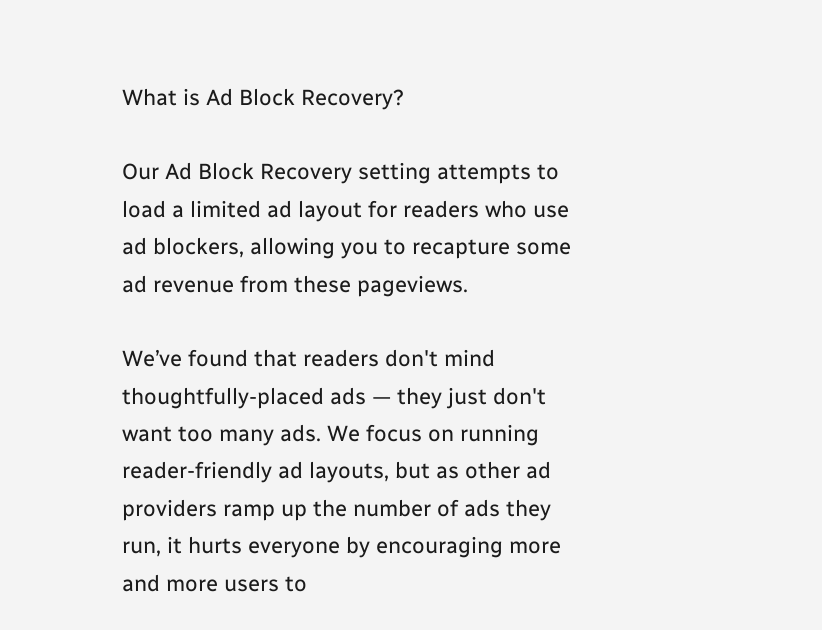What is Ad Block Recovery?

Our Ad Block Recovery setting attempts to load a limited ad layout for readers who use ad blockers, allowing you to recapture some ad revenue from these pageviews.

We’ve found that readers don't mind thoughtfully-placed ads — they just don't want too many ads. We focus on running reader-friendly ad layouts, but as other ad providers ramp up the number of ads they run, it hurts everyone by encouraging more and more users to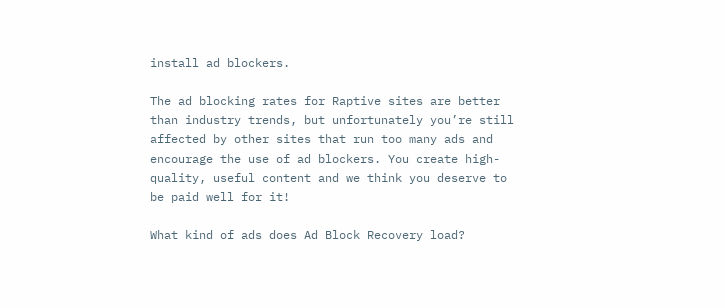install ad blockers.

The ad blocking rates for Raptive sites are better than industry trends, but unfortunately you’re still affected by other sites that run too many ads and encourage the use of ad blockers. You create high-quality, useful content and we think you deserve to be paid well for it!

What kind of ads does Ad Block Recovery load?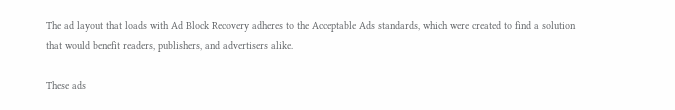The ad layout that loads with Ad Block Recovery adheres to the Acceptable Ads standards, which were created to find a solution that would benefit readers, publishers, and advertisers alike.

These ads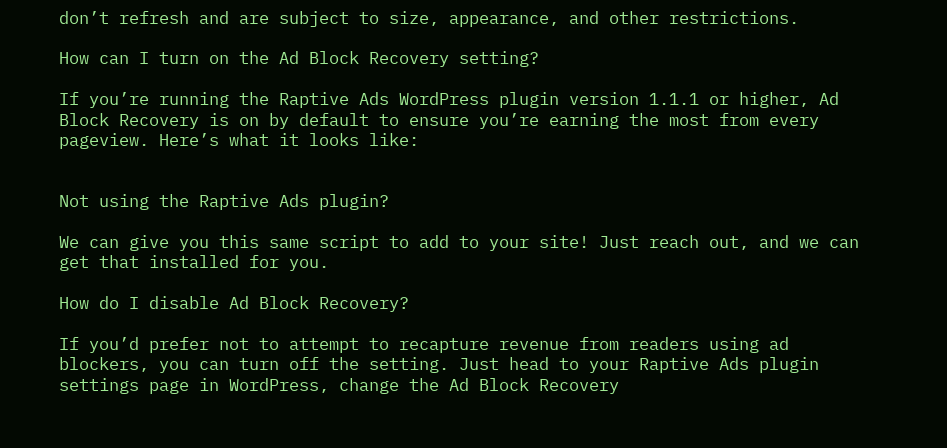don’t refresh and are subject to size, appearance, and other restrictions.

How can I turn on the Ad Block Recovery setting?

If you’re running the Raptive Ads WordPress plugin version 1.1.1 or higher, Ad Block Recovery is on by default to ensure you’re earning the most from every pageview. Here’s what it looks like:


Not using the Raptive Ads plugin?

We can give you this same script to add to your site! Just reach out, and we can get that installed for you.

How do I disable Ad Block Recovery?

If you’d prefer not to attempt to recapture revenue from readers using ad blockers, you can turn off the setting. Just head to your Raptive Ads plugin settings page in WordPress, change the Ad Block Recovery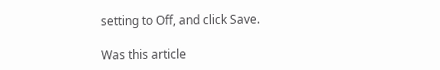setting to Off, and click Save.

Was this article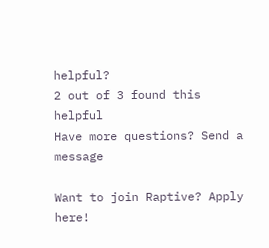helpful?
2 out of 3 found this helpful
Have more questions? Send a message

Want to join Raptive? Apply here!